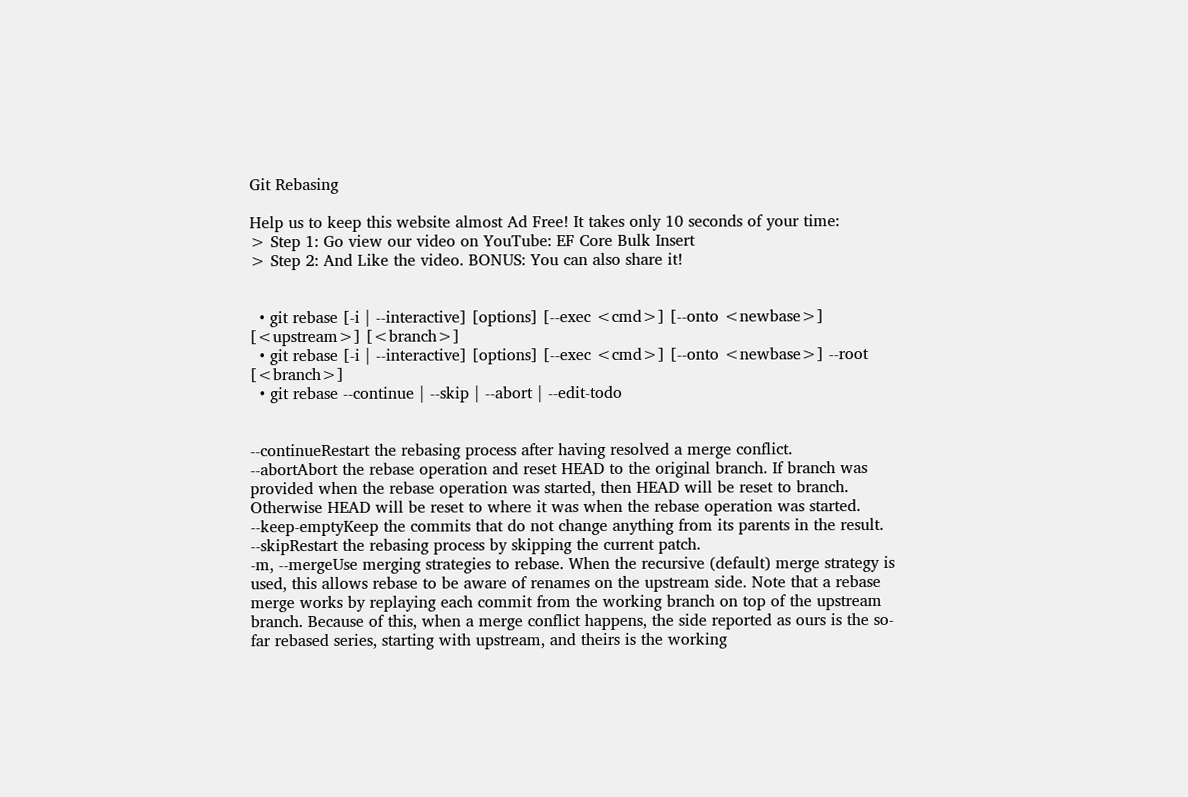Git Rebasing

Help us to keep this website almost Ad Free! It takes only 10 seconds of your time:
> Step 1: Go view our video on YouTube: EF Core Bulk Insert
> Step 2: And Like the video. BONUS: You can also share it!


  • git rebase [-i | --interactive] [options] [--exec <cmd>] [--onto <newbase>] [<upstream>] [<branch>]
  • git rebase [-i | --interactive] [options] [--exec <cmd>] [--onto <newbase>] --root [<branch>]
  • git rebase --continue | --skip | --abort | --edit-todo


--continueRestart the rebasing process after having resolved a merge conflict.
--abortAbort the rebase operation and reset HEAD to the original branch. If branch was provided when the rebase operation was started, then HEAD will be reset to branch. Otherwise HEAD will be reset to where it was when the rebase operation was started.
--keep-emptyKeep the commits that do not change anything from its parents in the result.
--skipRestart the rebasing process by skipping the current patch.
-m, --mergeUse merging strategies to rebase. When the recursive (default) merge strategy is used, this allows rebase to be aware of renames on the upstream side. Note that a rebase merge works by replaying each commit from the working branch on top of the upstream branch. Because of this, when a merge conflict happens, the side reported as ours is the so-far rebased series, starting with upstream, and theirs is the working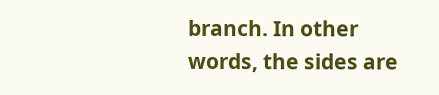branch. In other words, the sides are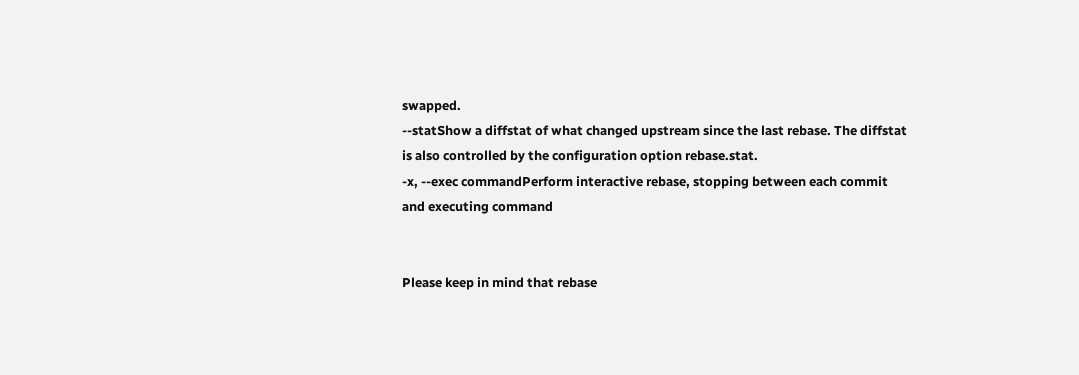swapped.
--statShow a diffstat of what changed upstream since the last rebase. The diffstat is also controlled by the configuration option rebase.stat.
-x, --exec commandPerform interactive rebase, stopping between each commit and executing command


Please keep in mind that rebase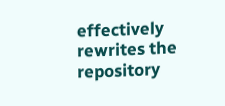effectively rewrites the repository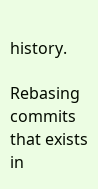history.

Rebasing commits that exists in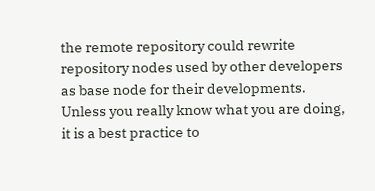the remote repository could rewrite repository nodes used by other developers as base node for their developments. Unless you really know what you are doing, it is a best practice to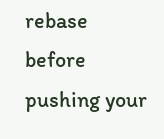rebase before pushing your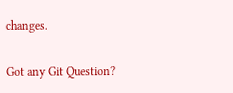changes.

Got any Git Question?